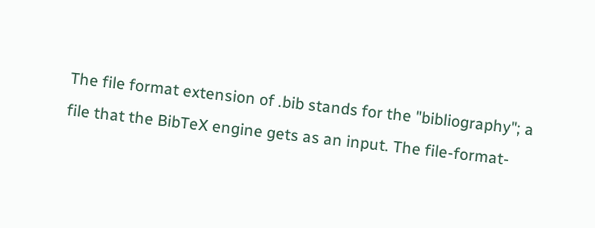The file format extension of .bib stands for the "bibliography"; a file that the BibTeX engine gets as an input. The file-format-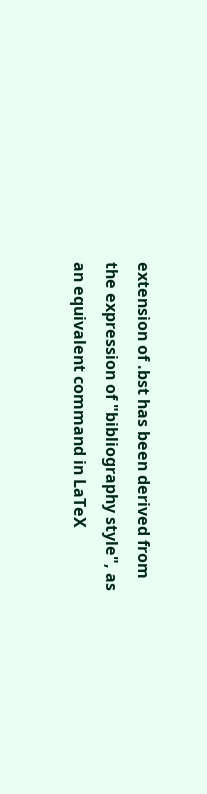extension of .bst has been derived from the expression of "bibliography style", as an equivalent command in LaTeX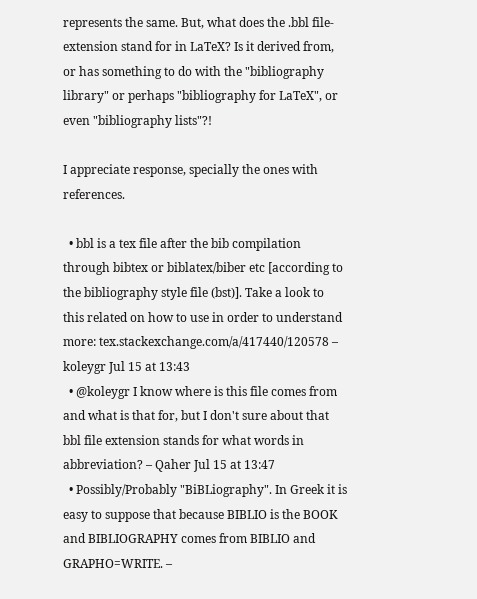represents the same. But, what does the .bbl file-extension stand for in LaTeX? Is it derived from, or has something to do with the "bibliography library" or perhaps "bibliography for LaTeX", or even "bibliography lists"?!

I appreciate response, specially the ones with references.

  • bbl is a tex file after the bib compilation through bibtex or biblatex/biber etc [according to the bibliography style file (bst)]. Take a look to this related on how to use in order to understand more: tex.stackexchange.com/a/417440/120578 – koleygr Jul 15 at 13:43
  • @koleygr I know where is this file comes from and what is that for, but I don't sure about that bbl file extension stands for what words in abbreviation? – Qaher Jul 15 at 13:47
  • Possibly/Probably "BiBLiography". In Greek it is easy to suppose that because BIBLIO is the BOOK and BIBLIOGRAPHY comes from BIBLIO and GRAPHO=WRITE. –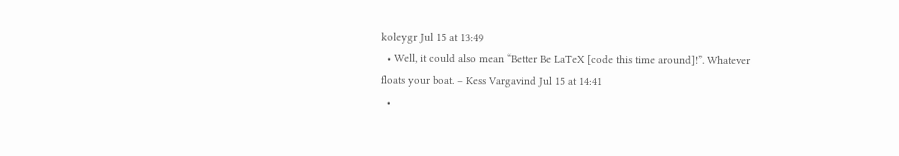koleygr Jul 15 at 13:49
  • Well, it could also mean “Better Be LaTeX [code this time around]!”. Whatever floats your boat. – Kess Vargavind Jul 15 at 14:41
  •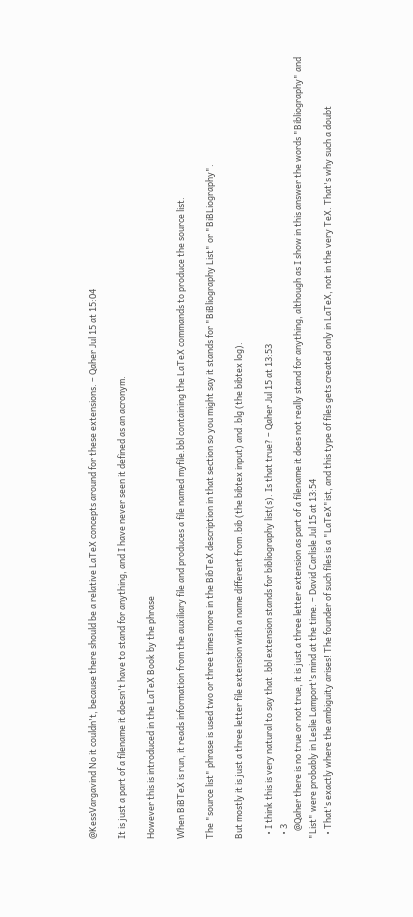@KessVargavind No it couldn't, because there should be a relative LaTeX concepts around for these extensions. – Qaher Jul 15 at 15:04

It is just a part of a filename it doesn't have to stand for anything, and I have never seen it defined as an acronym.

However this is introduced in the LaTeX Book by the phrase

When BiBTeX is run, it reads information from the auxiliary file and produces a file named myfile.bbl containing the LaTeX commands to produce the source list.

The "source list" phrase is used two or three times more in the BibTeX description in that section so you might say it stands for "BiBliography List" or "BiBLiography".

But mostly it is just a three letter file extension with a name different from .bib (the bibtex input) and .blg (the bibtex log).

  • I think this is very natural to say that .bbl extension stands for bibliography list(s). Is that true? – Qaher Jul 15 at 13:53
  • 3
    @Qaher there is no true or not true, it is just a three letter extension as part of a filename it does not really stand for anything, although as I show in this answer the words "Bibliography" and "List" were probably in Leslie Lamport's mind at the time. – David Carlisle Jul 15 at 13:54
  • That's exactly where the ambiguity arises! The founder of such files is a "LaTeX"ist, and this type of files gets created only in LaTeX, not in the very TeX. That's why such a doubt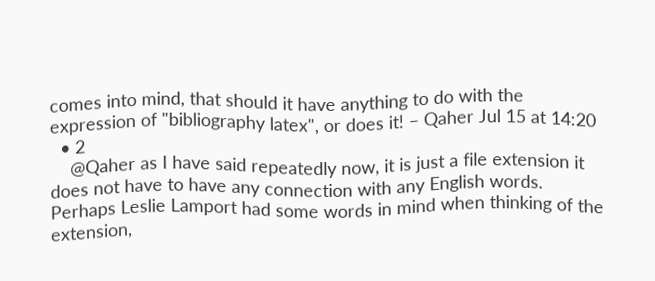comes into mind, that should it have anything to do with the expression of "bibliography latex", or does it! – Qaher Jul 15 at 14:20
  • 2
    @Qaher as I have said repeatedly now, it is just a file extension it does not have to have any connection with any English words. Perhaps Leslie Lamport had some words in mind when thinking of the extension,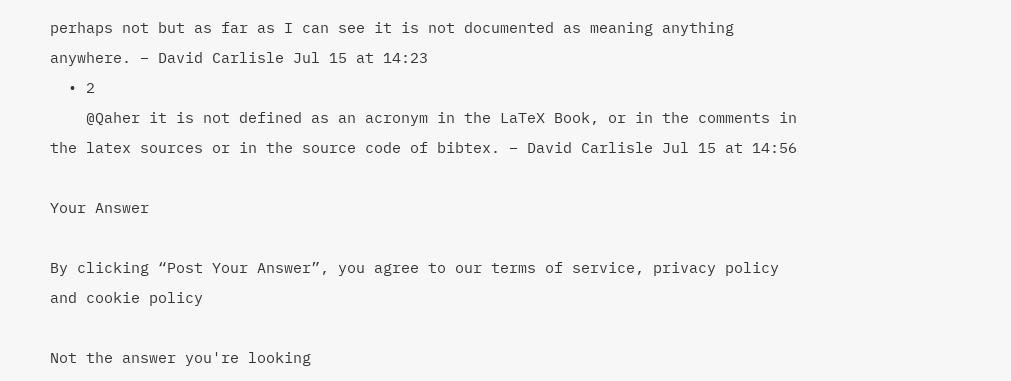perhaps not but as far as I can see it is not documented as meaning anything anywhere. – David Carlisle Jul 15 at 14:23
  • 2
    @Qaher it is not defined as an acronym in the LaTeX Book, or in the comments in the latex sources or in the source code of bibtex. – David Carlisle Jul 15 at 14:56

Your Answer

By clicking “Post Your Answer”, you agree to our terms of service, privacy policy and cookie policy

Not the answer you're looking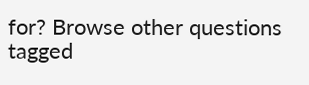for? Browse other questions tagged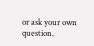or ask your own question.